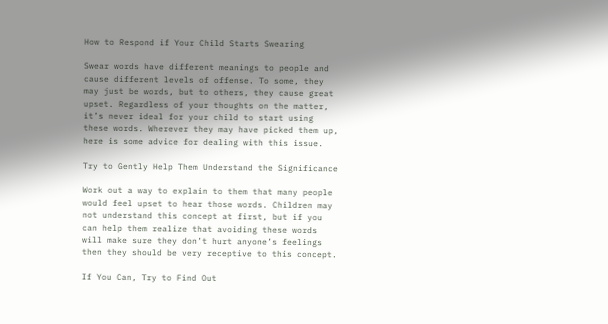How to Respond if Your Child Starts Swearing

Swear words have different meanings to people and cause different levels of offense. To some, they may just be words, but to others, they cause great upset. Regardless of your thoughts on the matter, it’s never ideal for your child to start using these words. Wherever they may have picked them up, here is some advice for dealing with this issue.

Try to Gently Help Them Understand the Significance

Work out a way to explain to them that many people would feel upset to hear those words. Children may not understand this concept at first, but if you can help them realize that avoiding these words will make sure they don’t hurt anyone’s feelings then they should be very receptive to this concept.

If You Can, Try to Find Out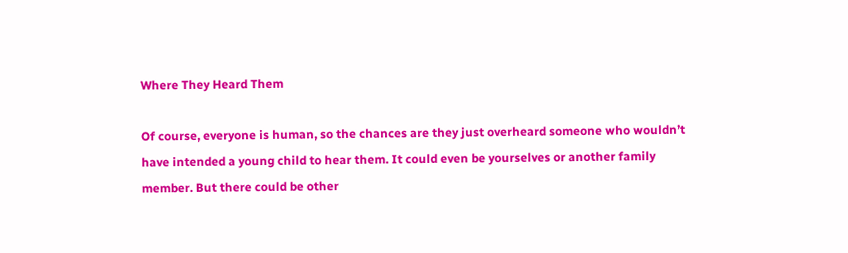Where They Heard Them

Of course, everyone is human, so the chances are they just overheard someone who wouldn’t have intended a young child to hear them. It could even be yourselves or another family member. But there could be other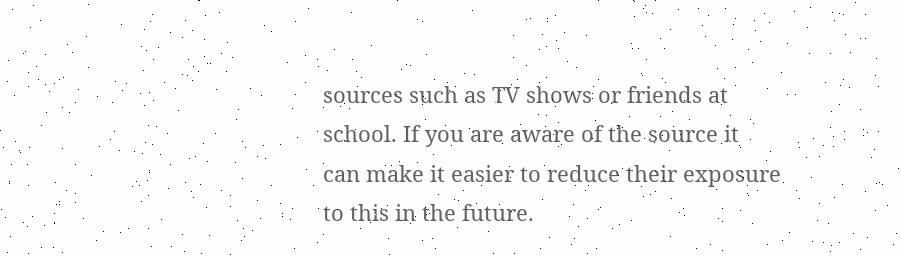sources such as TV shows or friends at school. If you are aware of the source it can make it easier to reduce their exposure to this in the future.